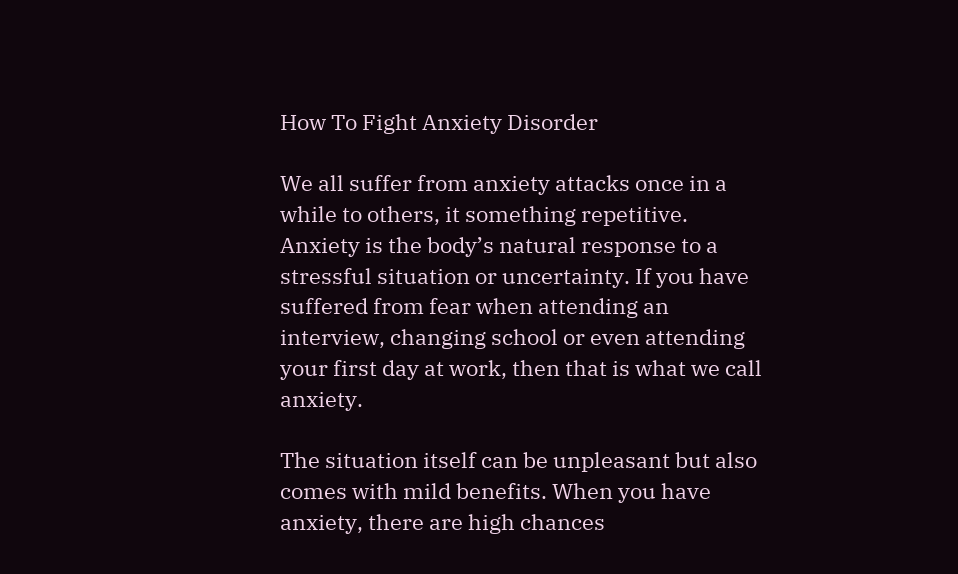How To Fight Anxiety Disorder

We all suffer from anxiety attacks once in a while to others, it something repetitive. Anxiety is the body’s natural response to a stressful situation or uncertainty. If you have suffered from fear when attending an interview, changing school or even attending your first day at work, then that is what we call anxiety.

The situation itself can be unpleasant but also comes with mild benefits. When you have anxiety, there are high chances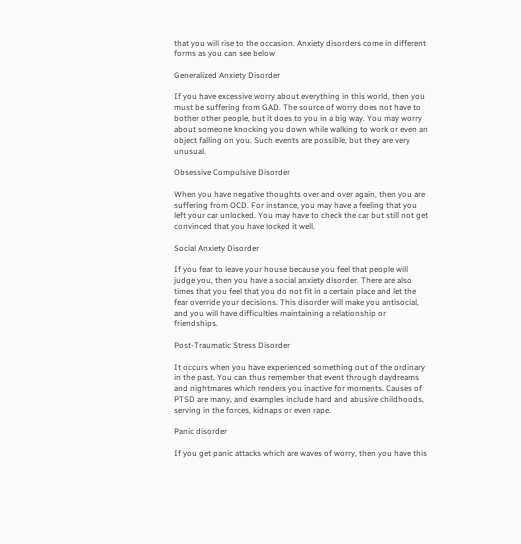that you will rise to the occasion. Anxiety disorders come in different forms as you can see below

Generalized Anxiety Disorder

If you have excessive worry about everything in this world, then you must be suffering from GAD. The source of worry does not have to bother other people, but it does to you in a big way. You may worry about someone knocking you down while walking to work or even an object falling on you. Such events are possible, but they are very unusual.

Obsessive Compulsive Disorder

When you have negative thoughts over and over again, then you are suffering from OCD. For instance, you may have a feeling that you left your car unlocked. You may have to check the car but still not get convinced that you have locked it well.

Social Anxiety Disorder

If you fear to leave your house because you feel that people will judge you, then you have a social anxiety disorder. There are also times that you feel that you do not fit in a certain place and let the fear override your decisions. This disorder will make you antisocial, and you will have difficulties maintaining a relationship or friendships.

Post-Traumatic Stress Disorder

It occurs when you have experienced something out of the ordinary in the past. You can thus remember that event through daydreams and nightmares which renders you inactive for moments. Causes of PTSD are many, and examples include hard and abusive childhoods, serving in the forces, kidnaps or even rape.

Panic disorder

If you get panic attacks which are waves of worry, then you have this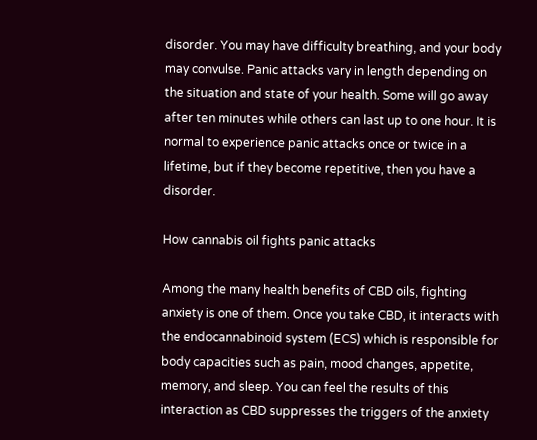disorder. You may have difficulty breathing, and your body may convulse. Panic attacks vary in length depending on the situation and state of your health. Some will go away after ten minutes while others can last up to one hour. It is normal to experience panic attacks once or twice in a lifetime, but if they become repetitive, then you have a disorder.

How cannabis oil fights panic attacks

Among the many health benefits of CBD oils, fighting anxiety is one of them. Once you take CBD, it interacts with the endocannabinoid system (ECS) which is responsible for body capacities such as pain, mood changes, appetite, memory, and sleep. You can feel the results of this interaction as CBD suppresses the triggers of the anxiety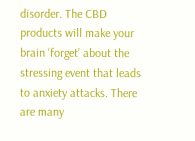disorder. The CBD products will make your brain ‘forget’ about the stressing event that leads to anxiety attacks. There are many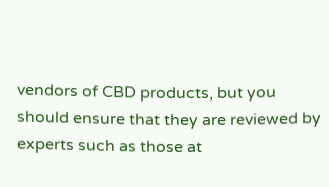vendors of CBD products, but you should ensure that they are reviewed by experts such as those at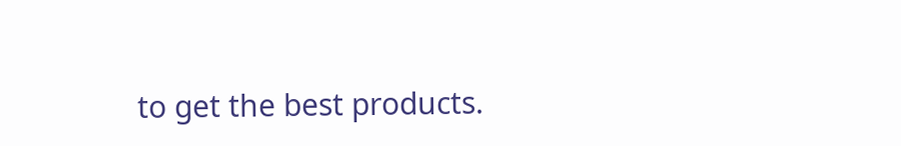to get the best products.